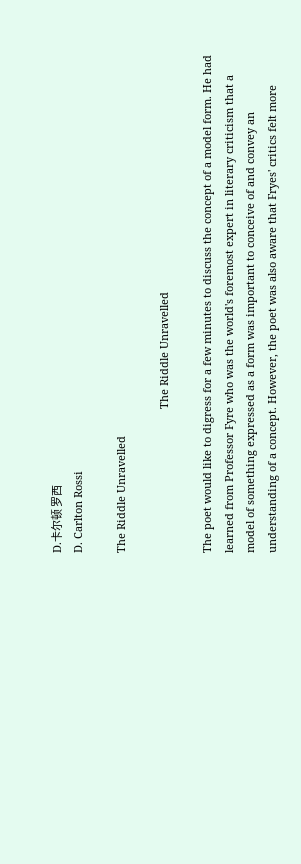D.卡尔顿 罗西
D. Carlton Rossi

The Riddle Unravelled

                                                The Riddle Unravelled

The poet would like to digress for a few minutes to discuss the concept of a model form. He had learned from Professor Fyre who was the world's foremost expert in literary criticism that a model of something expressed as a form was important to conceive of and convey an understanding of a concept. However, the poet was also aware that Fryes' critics felt more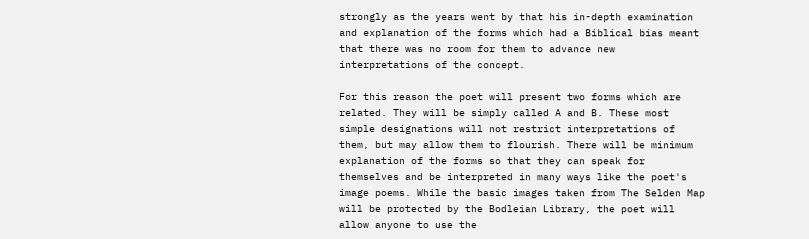strongly as the years went by that his in-depth examination and explanation of the forms which had a Biblical bias meant that there was no room for them to advance new interpretations of the concept.

For this reason the poet will present two forms which are related. They will be simply called A and B. These most simple designations will not restrict interpretations of them, but may allow them to flourish. There will be minimum explanation of the forms so that they can speak for themselves and be interpreted in many ways like the poet's image poems. While the basic images taken from The Selden Map will be protected by the Bodleian Library, the poet will allow anyone to use the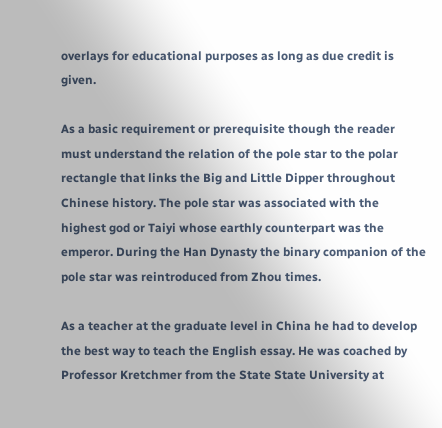overlays for educational purposes as long as due credit is given.

As a basic requirement or prerequisite though the reader must understand the relation of the pole star to the polar rectangle that links the Big and Little Dipper throughout Chinese history. The pole star was associated with the highest god or Taiyi whose earthly counterpart was the emperor. During the Han Dynasty the binary companion of the pole star was reintroduced from Zhou times.

As a teacher at the graduate level in China he had to develop the best way to teach the English essay. He was coached by Professor Kretchmer from the State State University at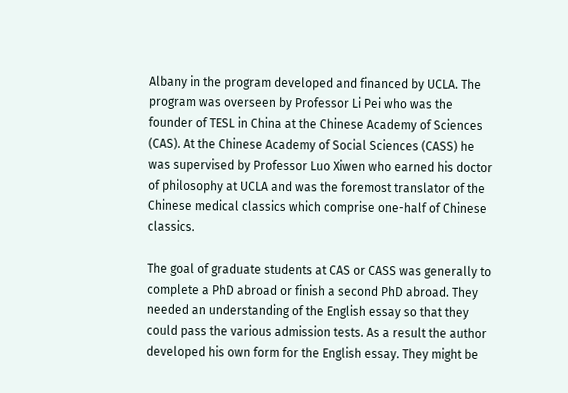Albany in the program developed and financed by UCLA. The program was overseen by Professor Li Pei who was the founder of TESL in China at the Chinese Academy of Sciences (CAS). At the Chinese Academy of Social Sciences (CASS) he was supervised by Professor Luo Xiwen who earned his doctor of philosophy at UCLA and was the foremost translator of the Chinese medical classics which comprise one-half of Chinese classics.

The goal of graduate students at CAS or CASS was generally to complete a PhD abroad or finish a second PhD abroad. They needed an understanding of the English essay so that they could pass the various admission tests. As a result the author developed his own form for the English essay. They might be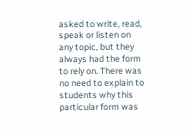asked to write, read, speak or listen on any topic, but they always had the form to rely on. There was no need to explain to students why this particular form was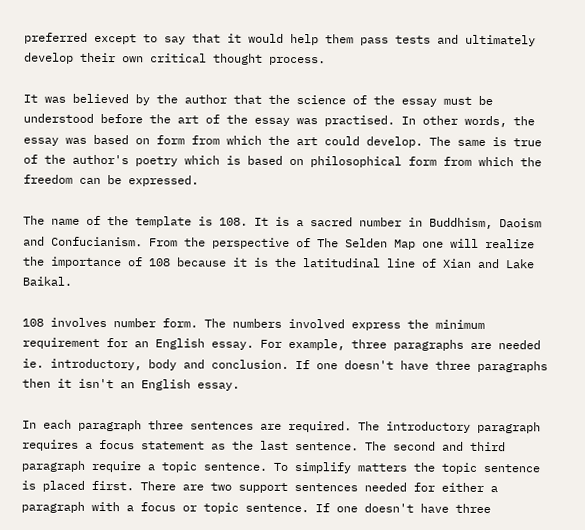preferred except to say that it would help them pass tests and ultimately develop their own critical thought process.

It was believed by the author that the science of the essay must be understood before the art of the essay was practised. In other words, the essay was based on form from which the art could develop. The same is true of the author's poetry which is based on philosophical form from which the freedom can be expressed.

The name of the template is 108. It is a sacred number in Buddhism, Daoism and Confucianism. From the perspective of The Selden Map one will realize the importance of 108 because it is the latitudinal line of Xian and Lake Baikal.

108 involves number form. The numbers involved express the minimum requirement for an English essay. For example, three paragraphs are needed ie. introductory, body and conclusion. If one doesn't have three paragraphs then it isn't an English essay.

In each paragraph three sentences are required. The introductory paragraph requires a focus statement as the last sentence. The second and third paragraph require a topic sentence. To simplify matters the topic sentence is placed first. There are two support sentences needed for either a paragraph with a focus or topic sentence. If one doesn't have three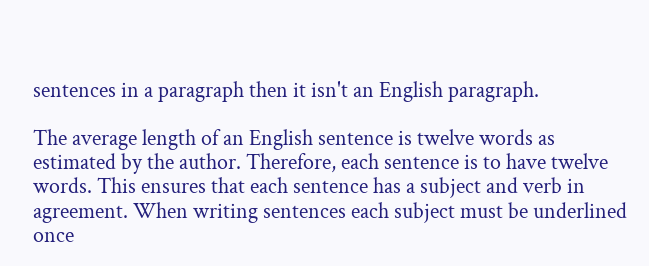sentences in a paragraph then it isn't an English paragraph.

The average length of an English sentence is twelve words as estimated by the author. Therefore, each sentence is to have twelve words. This ensures that each sentence has a subject and verb in agreement. When writing sentences each subject must be underlined once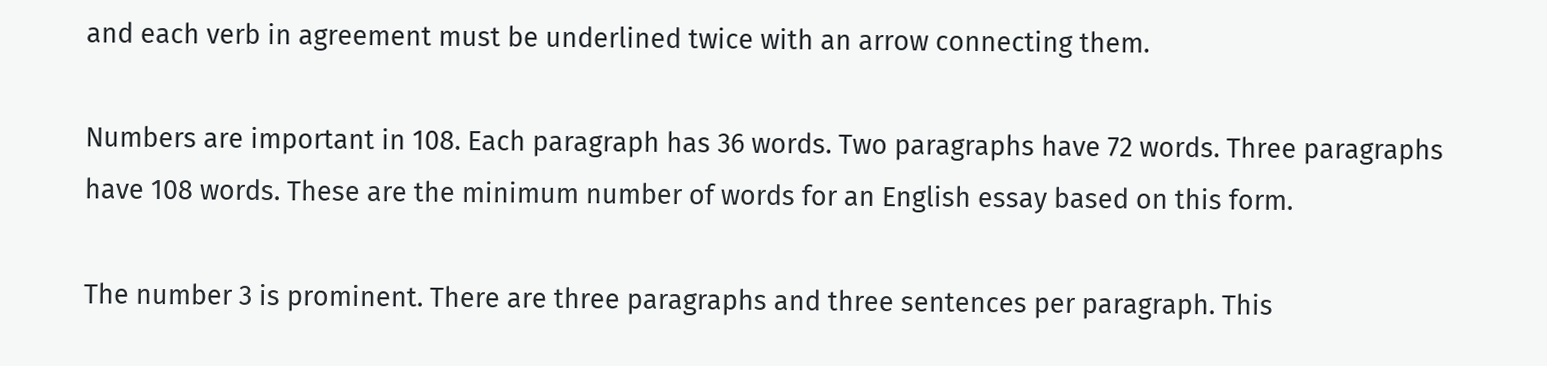and each verb in agreement must be underlined twice with an arrow connecting them.

Numbers are important in 108. Each paragraph has 36 words. Two paragraphs have 72 words. Three paragraphs have 108 words. These are the minimum number of words for an English essay based on this form.

The number 3 is prominent. There are three paragraphs and three sentences per paragraph. This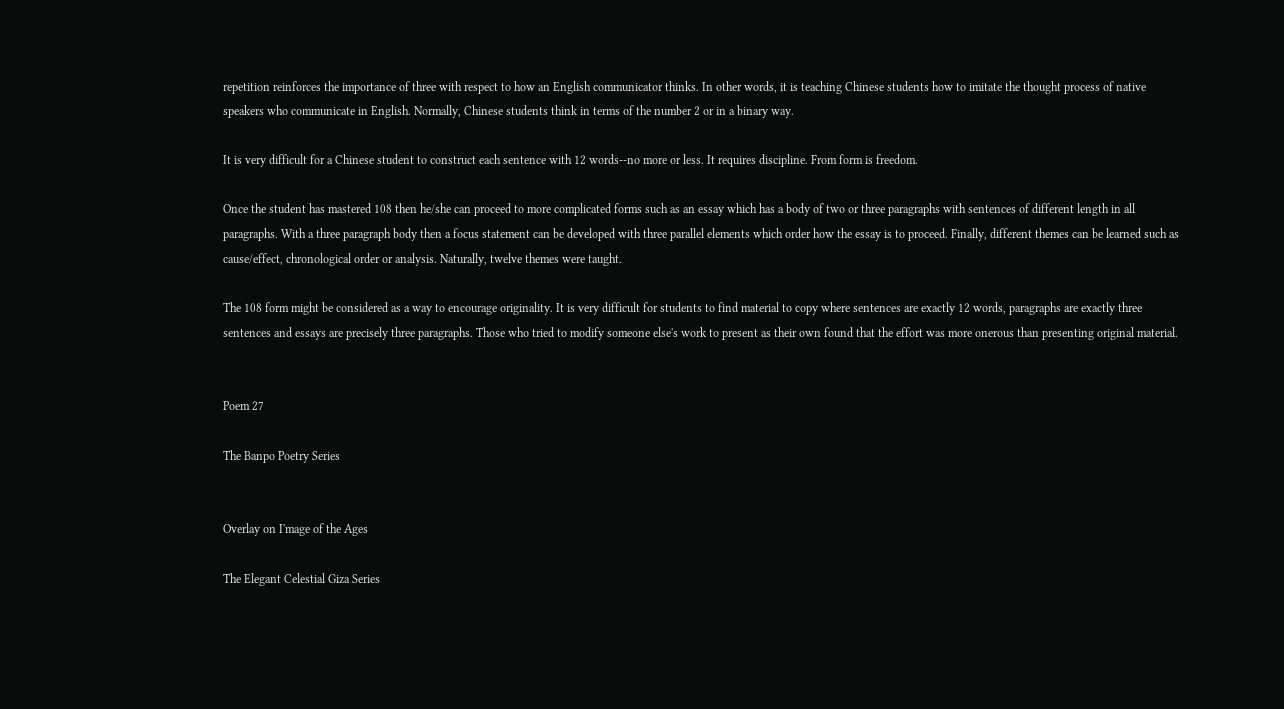repetition reinforces the importance of three with respect to how an English communicator thinks. In other words, it is teaching Chinese students how to imitate the thought process of native speakers who communicate in English. Normally, Chinese students think in terms of the number 2 or in a binary way.

It is very difficult for a Chinese student to construct each sentence with 12 words--no more or less. It requires discipline. From form is freedom.

Once the student has mastered 108 then he/she can proceed to more complicated forms such as an essay which has a body of two or three paragraphs with sentences of different length in all paragraphs. With a three paragraph body then a focus statement can be developed with three parallel elements which order how the essay is to proceed. Finally, different themes can be learned such as cause/effect, chronological order or analysis. Naturally, twelve themes were taught.

The 108 form might be considered as a way to encourage originality. It is very difficult for students to find material to copy where sentences are exactly 12 words, paragraphs are exactly three sentences and essays are precisely three paragraphs. Those who tried to modify someone else's work to present as their own found that the effort was more onerous than presenting original material.


Poem 27

The Banpo Poetry Series


Overlay on I'mage of the Ages

The Elegant Celestial Giza Series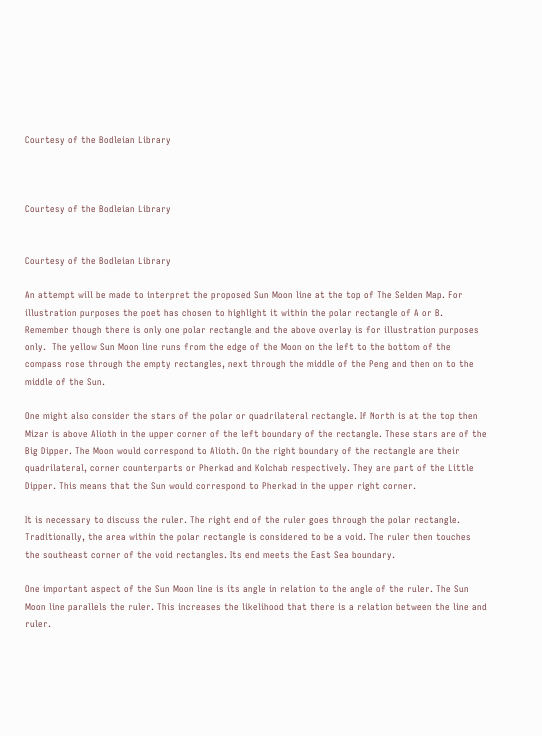Courtesy of the Bodleian Library



Courtesy of the Bodleian Library


Courtesy of the Bodleian Library

An attempt will be made to interpret the proposed Sun Moon line at the top of The Selden Map. For illustration purposes the poet has chosen to highlight it within the polar rectangle of A or B. Remember though there is only one polar rectangle and the above overlay is for illustration purposes only.  The yellow Sun Moon line runs from the edge of the Moon on the left to the bottom of the compass rose through the empty rectangles, next through the middle of the Peng and then on to the middle of the Sun.

One might also consider the stars of the polar or quadrilateral rectangle. If North is at the top then Mizar is above Alioth in the upper corner of the left boundary of the rectangle. These stars are of the Big Dipper. The Moon would correspond to Alioth. On the right boundary of the rectangle are their quadrilateral, corner counterparts or Pherkad and Kolchab respectively. They are part of the Little Dipper. This means that the Sun would correspond to Pherkad in the upper right corner.

It is necessary to discuss the ruler. The right end of the ruler goes through the polar rectangle. Traditionally, the area within the polar rectangle is considered to be a void. The ruler then touches the southeast corner of the void rectangles. Its end meets the East Sea boundary.

One important aspect of the Sun Moon line is its angle in relation to the angle of the ruler. The Sun Moon line parallels the ruler. This increases the likelihood that there is a relation between the line and ruler.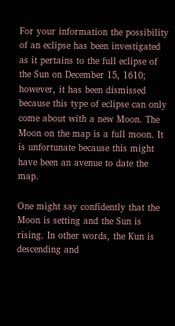For your information the possibility of an eclipse has been investigated as it pertains to the full eclipse of the Sun on December 15, 1610; however, it has been dismissed because this type of eclipse can only come about with a new Moon. The Moon on the map is a full moon. It is unfortunate because this might have been an avenue to date the map.

One might say confidently that the Moon is setting and the Sun is rising. In other words, the Kun is descending and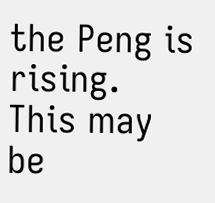the Peng is rising. This may be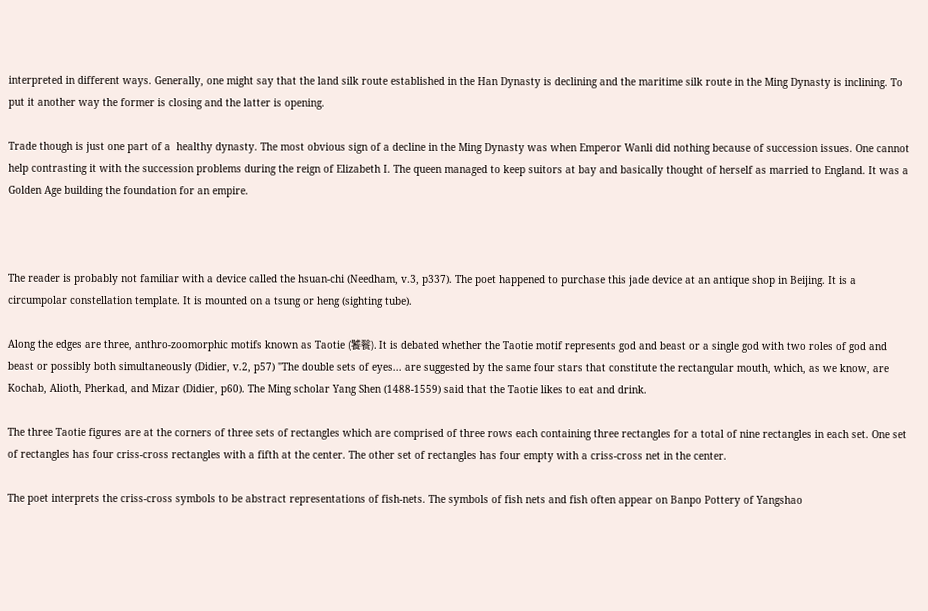interpreted in different ways. Generally, one might say that the land silk route established in the Han Dynasty is declining and the maritime silk route in the Ming Dynasty is inclining. To put it another way the former is closing and the latter is opening.

Trade though is just one part of a  healthy dynasty. The most obvious sign of a decline in the Ming Dynasty was when Emperor Wanli did nothing because of succession issues. One cannot help contrasting it with the succession problems during the reign of Elizabeth I. The queen managed to keep suitors at bay and basically thought of herself as married to England. It was a Golden Age building the foundation for an empire.



The reader is probably not familiar with a device called the hsuan-chi (Needham, v.3, p337). The poet happened to purchase this jade device at an antique shop in Beijing. It is a circumpolar constellation template. It is mounted on a tsung or heng (sighting tube).

Along the edges are three, anthro-zoomorphic motifs known as Taotie (饕餮). It is debated whether the Taotie motif represents god and beast or a single god with two roles of god and beast or possibly both simultaneously (Didier, v.2, p57) "The double sets of eyes... are suggested by the same four stars that constitute the rectangular mouth, which, as we know, are Kochab, Alioth, Pherkad, and Mizar (Didier, p60). The Ming scholar Yang Shen (1488-1559) said that the Taotie likes to eat and drink.

The three Taotie figures are at the corners of three sets of rectangles which are comprised of three rows each containing three rectangles for a total of nine rectangles in each set. One set of rectangles has four criss-cross rectangles with a fifth at the center. The other set of rectangles has four empty with a criss-cross net in the center.

The poet interprets the criss-cross symbols to be abstract representations of fish-nets. The symbols of fish nets and fish often appear on Banpo Pottery of Yangshao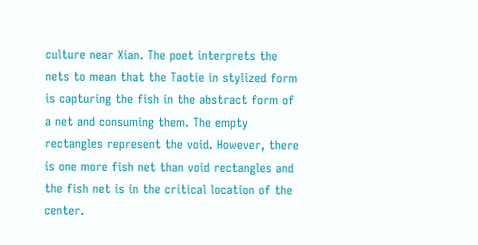culture near Xian. The poet interprets the nets to mean that the Taotie in stylized form is capturing the fish in the abstract form of a net and consuming them. The empty rectangles represent the void. However, there is one more fish net than void rectangles and the fish net is in the critical location of the center.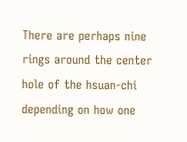There are perhaps nine rings around the center hole of the hsuan-chi depending on how one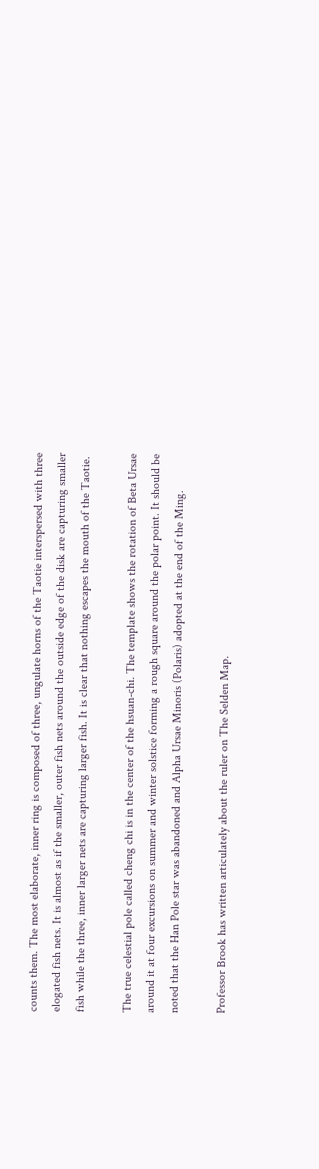counts them. The most elaborate, inner ring is composed of three, ungulate horns of the Taotie interspersed with three elogated fish nets. It is almost as if the smaller, outer fish nets around the outside edge of the disk are capturing smaller fish while the three, inner larger nets are capturing larger fish. It is clear that nothing escapes the mouth of the Taotie.

The true celestial pole called cheng chi is in the center of the hsuan-chi. The template shows the rotation of Beta Ursae around it at four excursions on summer and winter solstice forming a rough square around the polar point. It should be noted that the Han Pole star was abandoned and Alpha Ursae Minoris (Polaris) adopted at the end of the Ming.

Professor Brook has written articulately about the ruler on The Selden Map.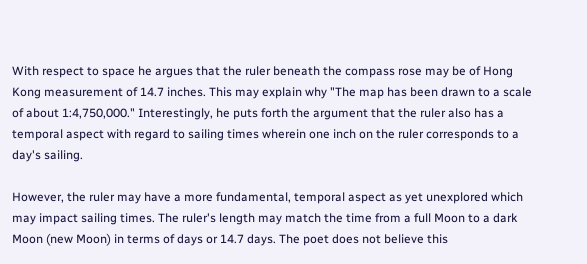With respect to space he argues that the ruler beneath the compass rose may be of Hong Kong measurement of 14.7 inches. This may explain why "The map has been drawn to a scale of about 1:4,750,000." Interestingly, he puts forth the argument that the ruler also has a temporal aspect with regard to sailing times wherein one inch on the ruler corresponds to a day's sailing.

However, the ruler may have a more fundamental, temporal aspect as yet unexplored which may impact sailing times. The ruler's length may match the time from a full Moon to a dark Moon (new Moon) in terms of days or 14.7 days. The poet does not believe this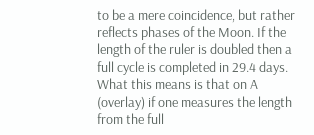to be a mere coincidence, but rather reflects phases of the Moon. If the length of the ruler is doubled then a full cycle is completed in 29.4 days. What this means is that on A (overlay) if one measures the length from the full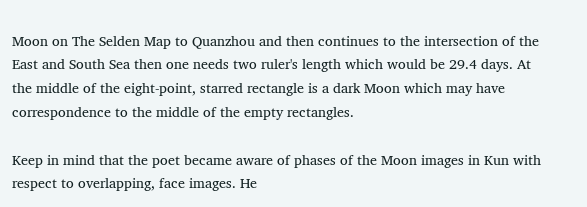Moon on The Selden Map to Quanzhou and then continues to the intersection of the East and South Sea then one needs two ruler's length which would be 29.4 days. At the middle of the eight-point, starred rectangle is a dark Moon which may have correspondence to the middle of the empty rectangles.

Keep in mind that the poet became aware of phases of the Moon images in Kun with respect to overlapping, face images. He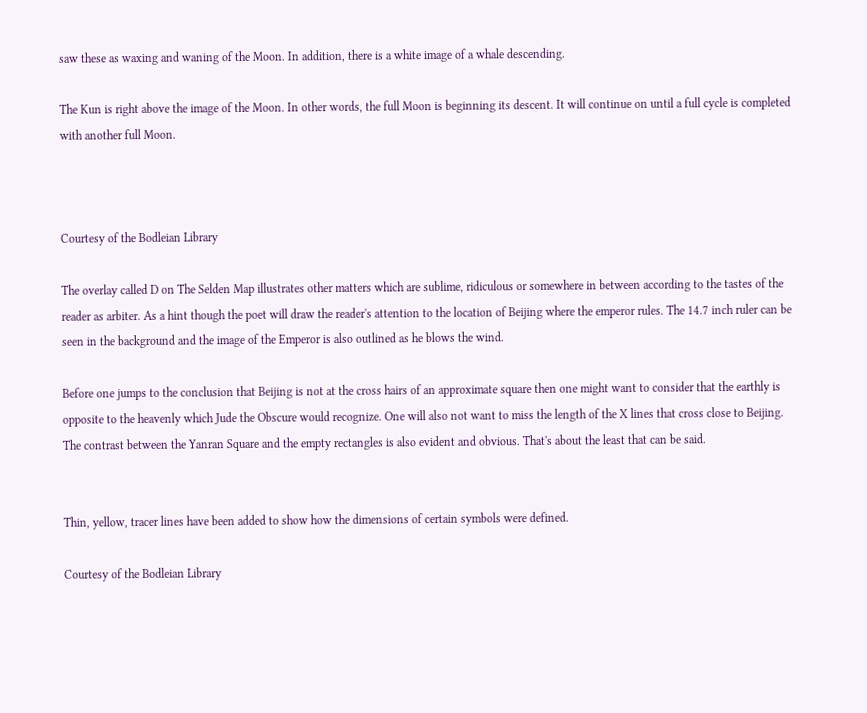saw these as waxing and waning of the Moon. In addition, there is a white image of a whale descending.

The Kun is right above the image of the Moon. In other words, the full Moon is beginning its descent. It will continue on until a full cycle is completed with another full Moon.



Courtesy of the Bodleian Library

The overlay called D on The Selden Map illustrates other matters which are sublime, ridiculous or somewhere in between according to the tastes of the reader as arbiter. As a hint though the poet will draw the reader's attention to the location of Beijing where the emperor rules. The 14.7 inch ruler can be seen in the background and the image of the Emperor is also outlined as he blows the wind.

Before one jumps to the conclusion that Beijing is not at the cross hairs of an approximate square then one might want to consider that the earthly is opposite to the heavenly which Jude the Obscure would recognize. One will also not want to miss the length of the X lines that cross close to Beijing. The contrast between the Yanran Square and the empty rectangles is also evident and obvious. That's about the least that can be said.


Thin, yellow, tracer lines have been added to show how the dimensions of certain symbols were defined.

Courtesy of the Bodleian Library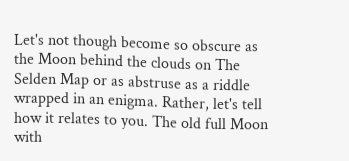Let's not though become so obscure as the Moon behind the clouds on The Selden Map or as abstruse as a riddle wrapped in an enigma. Rather, let's tell how it relates to you. The old full Moon with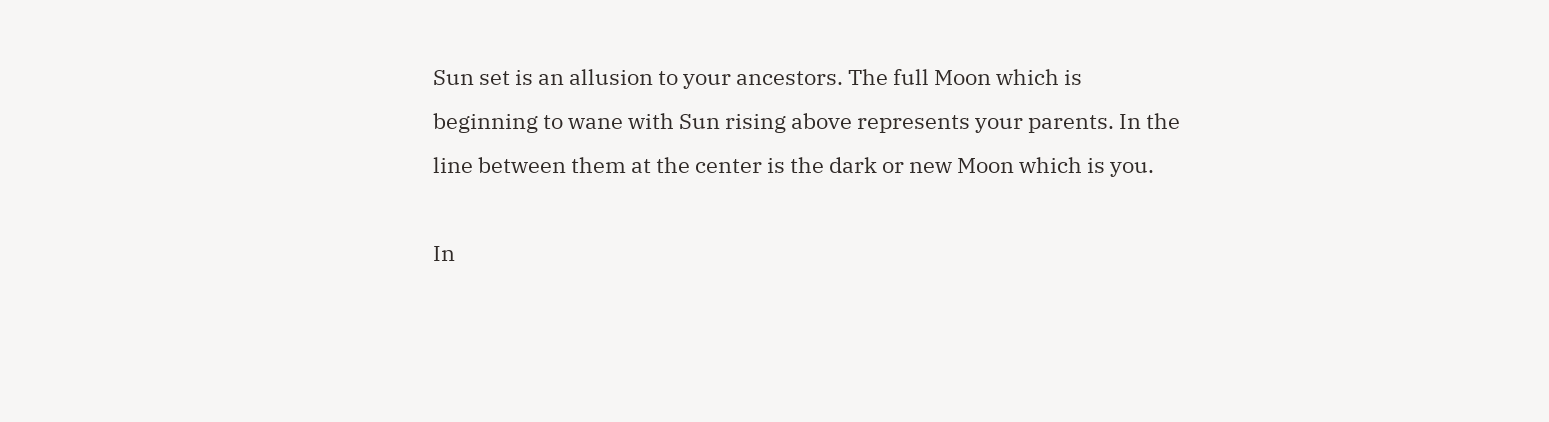Sun set is an allusion to your ancestors. The full Moon which is beginning to wane with Sun rising above represents your parents. In the line between them at the center is the dark or new Moon which is you.

In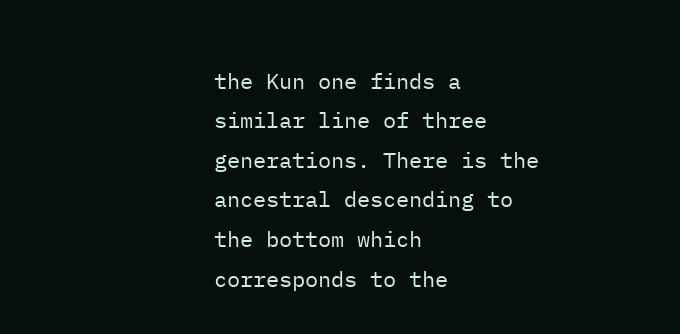the Kun one finds a similar line of three generations. There is the ancestral descending to the bottom which corresponds to the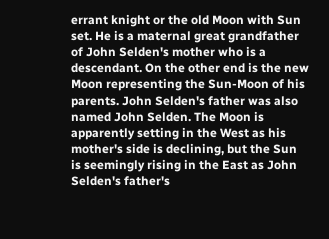errant knight or the old Moon with Sun set. He is a maternal great grandfather of John Selden's mother who is a descendant. On the other end is the new Moon representing the Sun-Moon of his parents. John Selden's father was also named John Selden. The Moon is apparently setting in the West as his mother's side is declining, but the Sun is seemingly rising in the East as John Selden's father's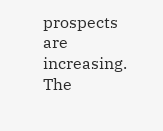prospects are increasing. The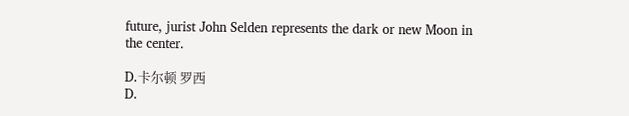future, jurist John Selden represents the dark or new Moon in the center.

D.卡尔顿 罗西
D.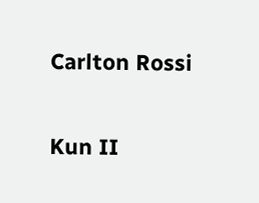Carlton Rossi


Kun II